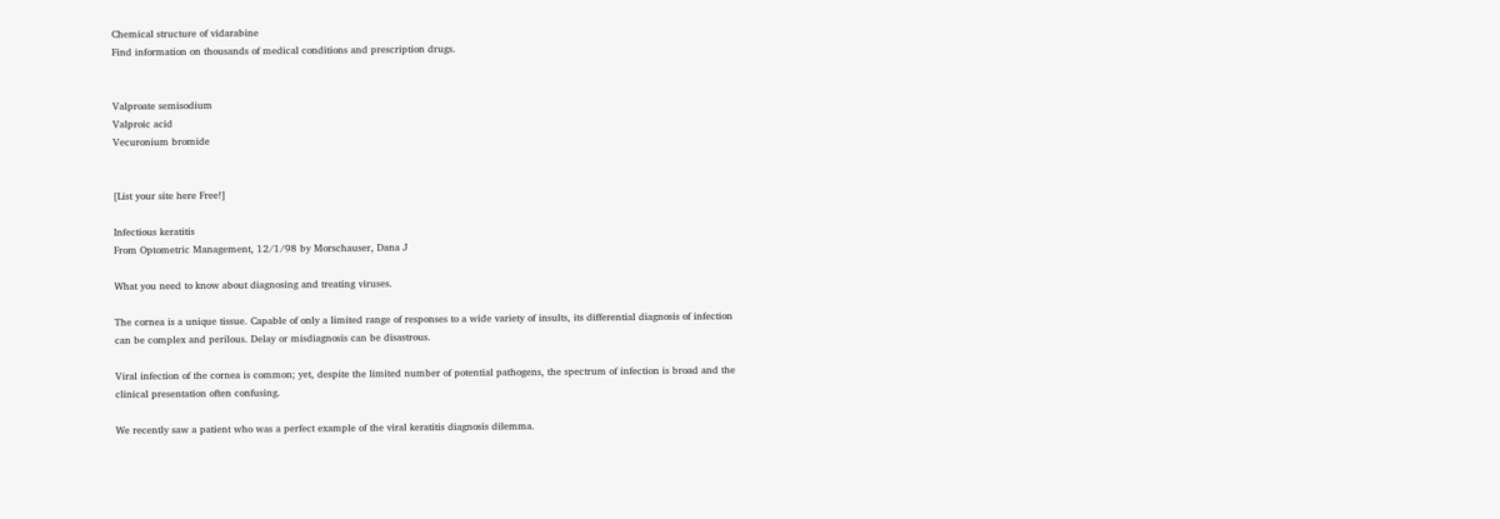Chemical structure of vidarabine
Find information on thousands of medical conditions and prescription drugs.


Valproate semisodium
Valproic acid
Vecuronium bromide


[List your site here Free!]

Infectious keratitis
From Optometric Management, 12/1/98 by Morschauser, Dana J

What you need to know about diagnosing and treating viruses.

The cornea is a unique tissue. Capable of only a limited range of responses to a wide variety of insults, its differential diagnosis of infection can be complex and perilous. Delay or misdiagnosis can be disastrous.

Viral infection of the cornea is common; yet, despite the limited number of potential pathogens, the spectrum of infection is broad and the clinical presentation often confusing.

We recently saw a patient who was a perfect example of the viral keratitis diagnosis dilemma.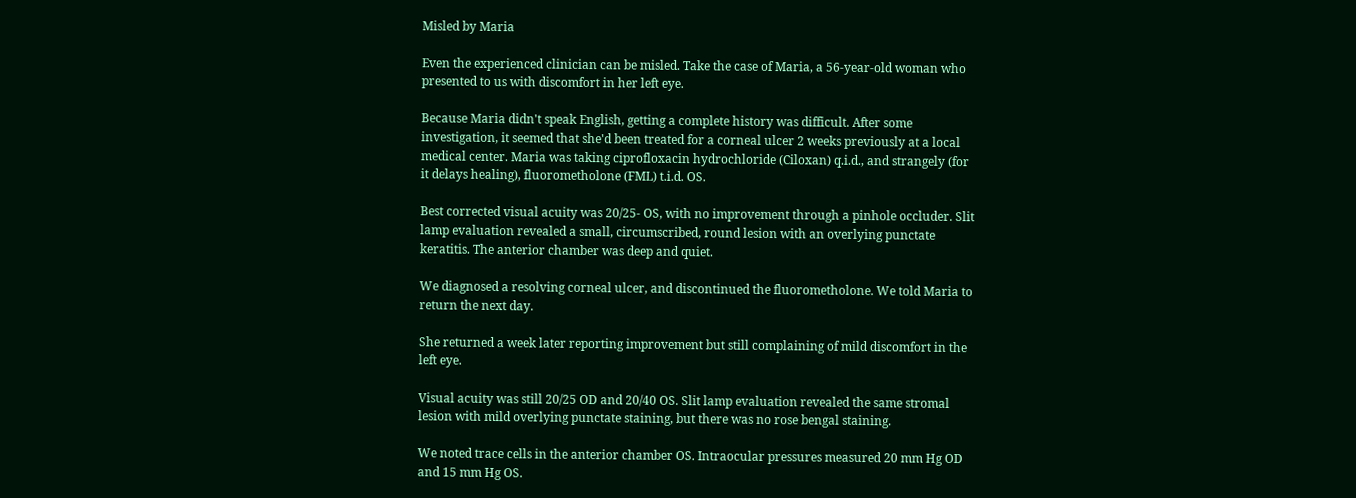Misled by Maria

Even the experienced clinician can be misled. Take the case of Maria, a 56-year-old woman who presented to us with discomfort in her left eye.

Because Maria didn't speak English, getting a complete history was difficult. After some investigation, it seemed that she'd been treated for a corneal ulcer 2 weeks previously at a local medical center. Maria was taking ciprofloxacin hydrochloride (Ciloxan) q.i.d., and strangely (for it delays healing), fluorometholone (FML) t.i.d. OS.

Best corrected visual acuity was 20/25- OS, with no improvement through a pinhole occluder. Slit lamp evaluation revealed a small, circumscribed, round lesion with an overlying punctate keratitis. The anterior chamber was deep and quiet.

We diagnosed a resolving corneal ulcer, and discontinued the fluorometholone. We told Maria to return the next day.

She returned a week later reporting improvement but still complaining of mild discomfort in the left eye.

Visual acuity was still 20/25 OD and 20/40 OS. Slit lamp evaluation revealed the same stromal lesion with mild overlying punctate staining, but there was no rose bengal staining.

We noted trace cells in the anterior chamber OS. Intraocular pressures measured 20 mm Hg OD and 15 mm Hg OS.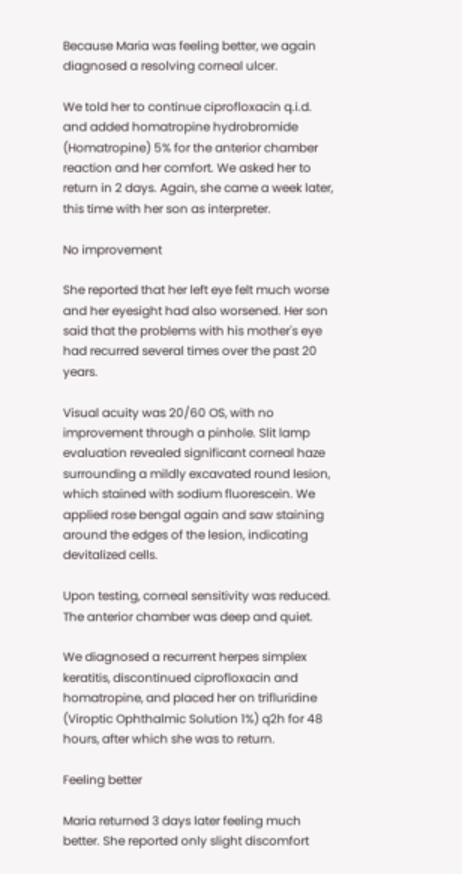Because Maria was feeling better, we again diagnosed a resolving corneal ulcer.

We told her to continue ciprofloxacin q.i.d. and added homatropine hydrobromide (Homatropine) 5% for the anterior chamber reaction and her comfort. We asked her to return in 2 days. Again, she came a week later, this time with her son as interpreter.

No improvement

She reported that her left eye felt much worse and her eyesight had also worsened. Her son said that the problems with his mother's eye had recurred several times over the past 20 years.

Visual acuity was 20/60 OS, with no improvement through a pinhole. Slit lamp evaluation revealed significant corneal haze surrounding a mildly excavated round lesion, which stained with sodium fluorescein. We applied rose bengal again and saw staining around the edges of the lesion, indicating devitalized cells.

Upon testing, corneal sensitivity was reduced. The anterior chamber was deep and quiet.

We diagnosed a recurrent herpes simplex keratitis, discontinued ciprofloxacin and homatropine, and placed her on trifluridine (Viroptic Ophthalmic Solution 1%) q2h for 48 hours, after which she was to return.

Feeling better

Maria returned 3 days later feeling much better. She reported only slight discomfort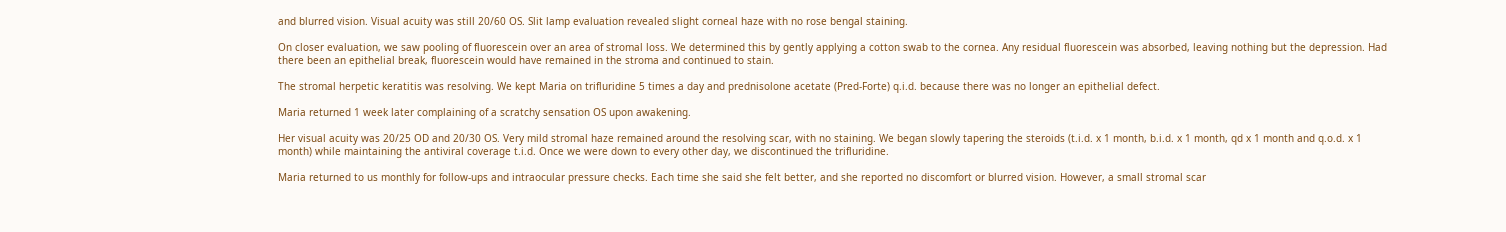and blurred vision. Visual acuity was still 20/60 OS. Slit lamp evaluation revealed slight corneal haze with no rose bengal staining.

On closer evaluation, we saw pooling of fluorescein over an area of stromal loss. We determined this by gently applying a cotton swab to the cornea. Any residual fluorescein was absorbed, leaving nothing but the depression. Had there been an epithelial break, fluorescein would have remained in the stroma and continued to stain.

The stromal herpetic keratitis was resolving. We kept Maria on trifluridine 5 times a day and prednisolone acetate (Pred-Forte) q.i.d. because there was no longer an epithelial defect.

Maria returned 1 week later complaining of a scratchy sensation OS upon awakening.

Her visual acuity was 20/25 OD and 20/30 OS. Very mild stromal haze remained around the resolving scar, with no staining. We began slowly tapering the steroids (t.i.d. x 1 month, b.i.d. x 1 month, qd x 1 month and q.o.d. x 1 month) while maintaining the antiviral coverage t.i.d. Once we were down to every other day, we discontinued the trifluridine.

Maria returned to us monthly for follow-ups and intraocular pressure checks. Each time she said she felt better, and she reported no discomfort or blurred vision. However, a small stromal scar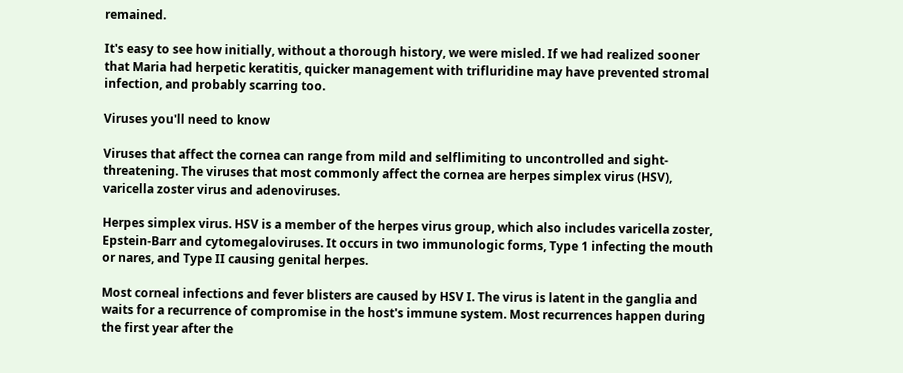remained.

It's easy to see how initially, without a thorough history, we were misled. If we had realized sooner that Maria had herpetic keratitis, quicker management with trifluridine may have prevented stromal infection, and probably scarring too.

Viruses you'll need to know

Viruses that affect the cornea can range from mild and selflimiting to uncontrolled and sight-threatening. The viruses that most commonly affect the cornea are herpes simplex virus (HSV), varicella zoster virus and adenoviruses.

Herpes simplex virus. HSV is a member of the herpes virus group, which also includes varicella zoster, Epstein-Barr and cytomegaloviruses. It occurs in two immunologic forms, Type 1 infecting the mouth or nares, and Type II causing genital herpes.

Most corneal infections and fever blisters are caused by HSV I. The virus is latent in the ganglia and waits for a recurrence of compromise in the host's immune system. Most recurrences happen during the first year after the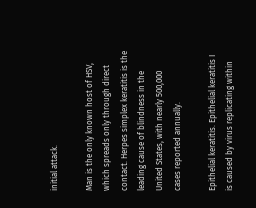initial attack.

Man is the only known host of HSV, which spreads only through direct contact. Herpes simplex keratitis is the leading cause of blindness in the United States, with nearly 500,000 cases reported annually.

Epithelial keratitis. Epithelial keratitis I is caused by virus replicating within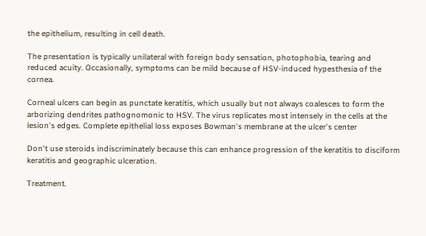the epithelium, resulting in cell death.

The presentation is typically unilateral with foreign body sensation, photophobia, tearing and reduced acuity. Occasionally, symptoms can be mild because of HSV-induced hypesthesia of the cornea.

Corneal ulcers can begin as punctate keratitis, which usually but not always coalesces to form the arborizing dendrites pathognomonic to HSV. The virus replicates most intensely in the cells at the lesion's edges. Complete epithelial loss exposes Bowman's membrane at the ulcer's center

Don't use steroids indiscriminately because this can enhance progression of the keratitis to disciform keratitis and geographic ulceration.

Treatment.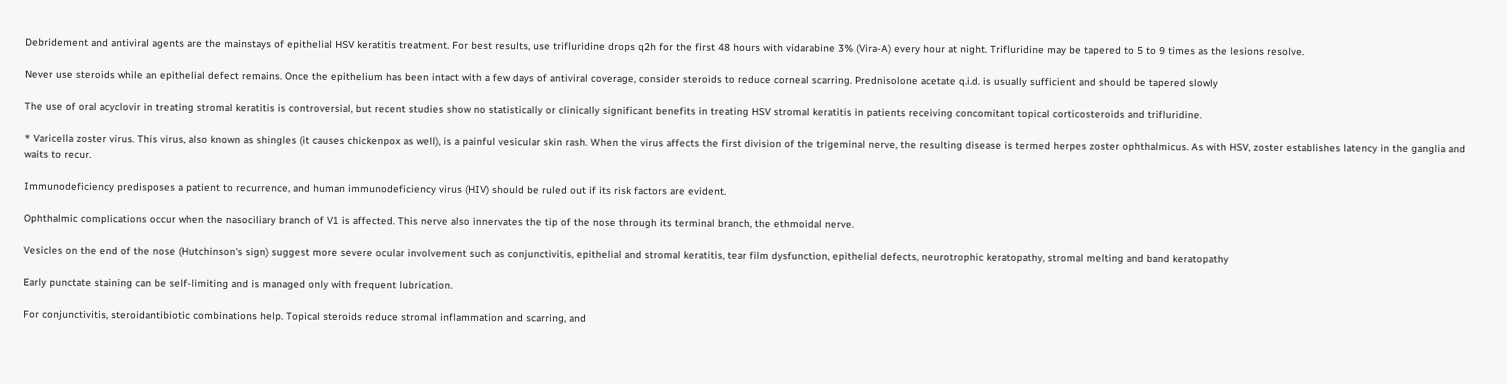Debridement and antiviral agents are the mainstays of epithelial HSV keratitis treatment. For best results, use trifluridine drops q2h for the first 48 hours with vidarabine 3% (Vira-A) every hour at night. Trifluridine may be tapered to 5 to 9 times as the lesions resolve.

Never use steroids while an epithelial defect remains. Once the epithelium has been intact with a few days of antiviral coverage, consider steroids to reduce corneal scarring. Prednisolone acetate q.i.d. is usually sufficient and should be tapered slowly

The use of oral acyclovir in treating stromal keratitis is controversial, but recent studies show no statistically or clinically significant benefits in treating HSV stromal keratitis in patients receiving concomitant topical corticosteroids and trifluridine.

* Varicella zoster virus. This virus, also known as shingles (it causes chickenpox as well), is a painful vesicular skin rash. When the virus affects the first division of the trigeminal nerve, the resulting disease is termed herpes zoster ophthalmicus. As with HSV, zoster establishes latency in the ganglia and waits to recur.

Immunodeficiency predisposes a patient to recurrence, and human immunodeficiency virus (HIV) should be ruled out if its risk factors are evident.

Ophthalmic complications occur when the nasociliary branch of V1 is affected. This nerve also innervates the tip of the nose through its terminal branch, the ethmoidal nerve.

Vesicles on the end of the nose (Hutchinson's sign) suggest more severe ocular involvement such as conjunctivitis, epithelial and stromal keratitis, tear film dysfunction, epithelial defects, neurotrophic keratopathy, stromal melting and band keratopathy

Early punctate staining can be self-limiting and is managed only with frequent lubrication.

For conjunctivitis, steroidantibiotic combinations help. Topical steroids reduce stromal inflammation and scarring, and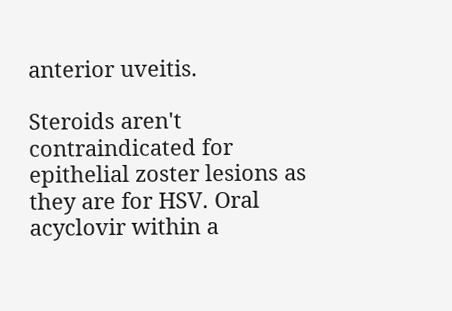anterior uveitis.

Steroids aren't contraindicated for epithelial zoster lesions as they are for HSV. Oral acyclovir within a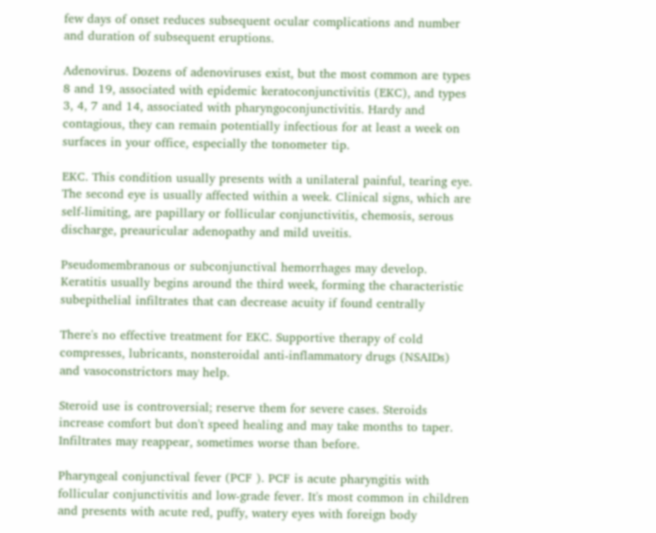few days of onset reduces subsequent ocular complications and number and duration of subsequent eruptions.

Adenovirus. Dozens of adenoviruses exist, but the most common are types 8 and 19, associated with epidemic keratoconjunctivitis (EKC), and types 3, 4, 7 and 14, associated with pharyngoconjunctivitis. Hardy and contagious, they can remain potentially infectious for at least a week on surfaces in your office, especially the tonometer tip.

EKC. This condition usually presents with a unilateral painful, tearing eye. The second eye is usually affected within a week. Clinical signs, which are self-limiting, are papillary or follicular conjunctivitis, chemosis, serous discharge, preauricular adenopathy and mild uveitis.

Pseudomembranous or subconjunctival hemorrhages may develop. Keratitis usually begins around the third week, forming the characteristic subepithelial infiltrates that can decrease acuity if found centrally

There's no effective treatment for EKC. Supportive therapy of cold compresses, lubricants, nonsteroidal anti-inflammatory drugs (NSAIDs) and vasoconstrictors may help.

Steroid use is controversial; reserve them for severe cases. Steroids increase comfort but don't speed healing and may take months to taper. Infiltrates may reappear, sometimes worse than before.

Pharyngeal conjunctival fever (PCF ). PCF is acute pharyngitis with follicular conjunctivitis and low-grade fever. It's most common in children and presents with acute red, puffy, watery eyes with foreign body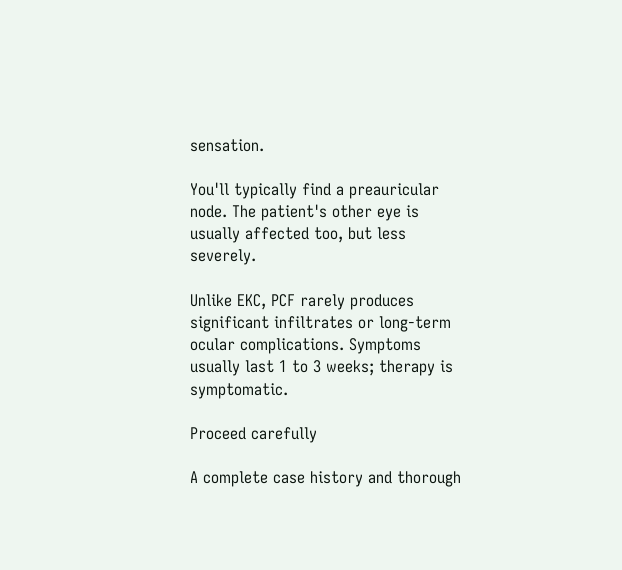sensation.

You'll typically find a preauricular node. The patient's other eye is usually affected too, but less severely.

Unlike EKC, PCF rarely produces significant infiltrates or long-term ocular complications. Symptoms usually last 1 to 3 weeks; therapy is symptomatic.

Proceed carefully

A complete case history and thorough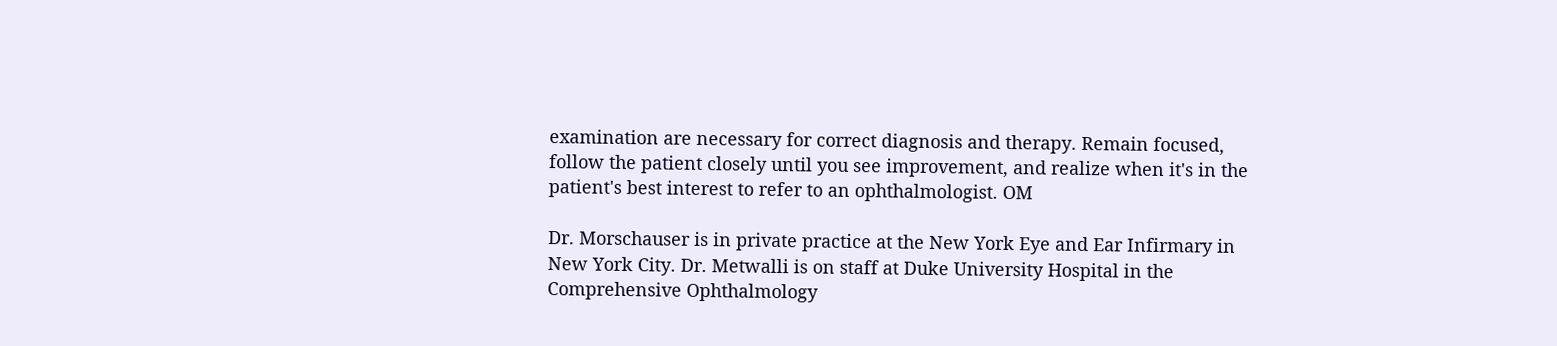examination are necessary for correct diagnosis and therapy. Remain focused, follow the patient closely until you see improvement, and realize when it's in the patient's best interest to refer to an ophthalmologist. OM

Dr. Morschauser is in private practice at the New York Eye and Ear Infirmary in New York City. Dr. Metwalli is on staff at Duke University Hospital in the Comprehensive Ophthalmology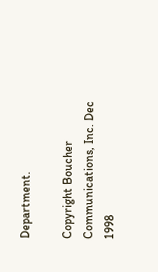Department.

Copyright Boucher Communications, Inc. Dec 1998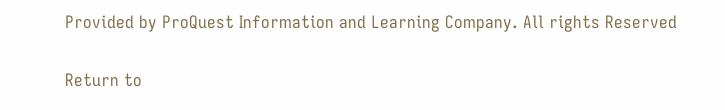Provided by ProQuest Information and Learning Company. All rights Reserved

Return to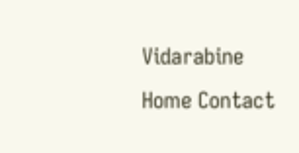Vidarabine
Home Contact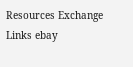Resources Exchange Links ebay